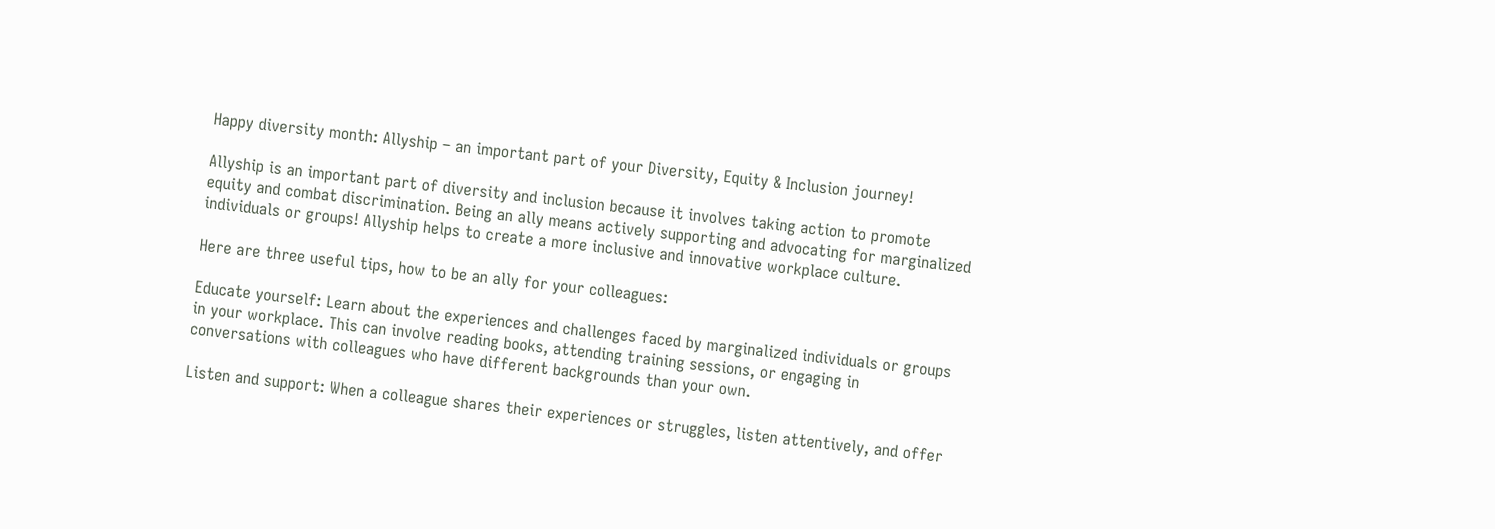Happy diversity month: Allyship – an important part of your Diversity, Equity & Inclusion journey!

Allyship is an important part of diversity and inclusion because it involves taking action to promote equity and combat discrimination. Being an ally means actively supporting and advocating for marginalized individuals or groups! Allyship helps to create a more inclusive and innovative workplace culture.

Here are three useful tips, how to be an ally for your colleagues:

Educate yourself: Learn about the experiences and challenges faced by marginalized individuals or groups in your workplace. This can involve reading books, attending training sessions, or engaging in conversations with colleagues who have different backgrounds than your own.

Listen and support: When a colleague shares their experiences or struggles, listen attentively, and offer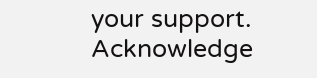your support. Acknowledge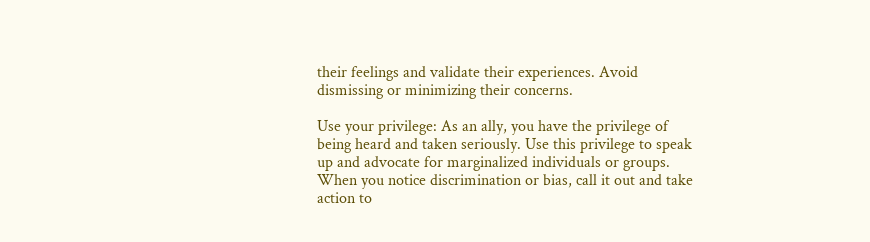their feelings and validate their experiences. Avoid dismissing or minimizing their concerns.

Use your privilege: As an ally, you have the privilege of being heard and taken seriously. Use this privilege to speak up and advocate for marginalized individuals or groups. When you notice discrimination or bias, call it out and take action to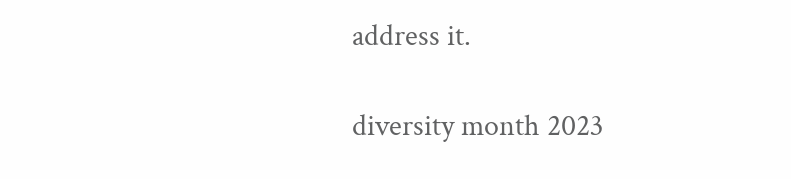address it.

diversity month 2023